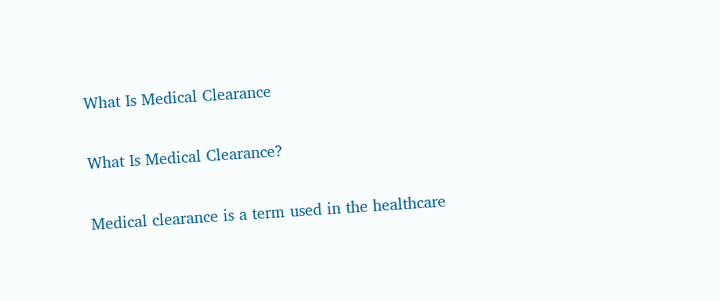What Is Medical Clearance

What Is Medical Clearance?

Medical clearance is a term used in the healthcare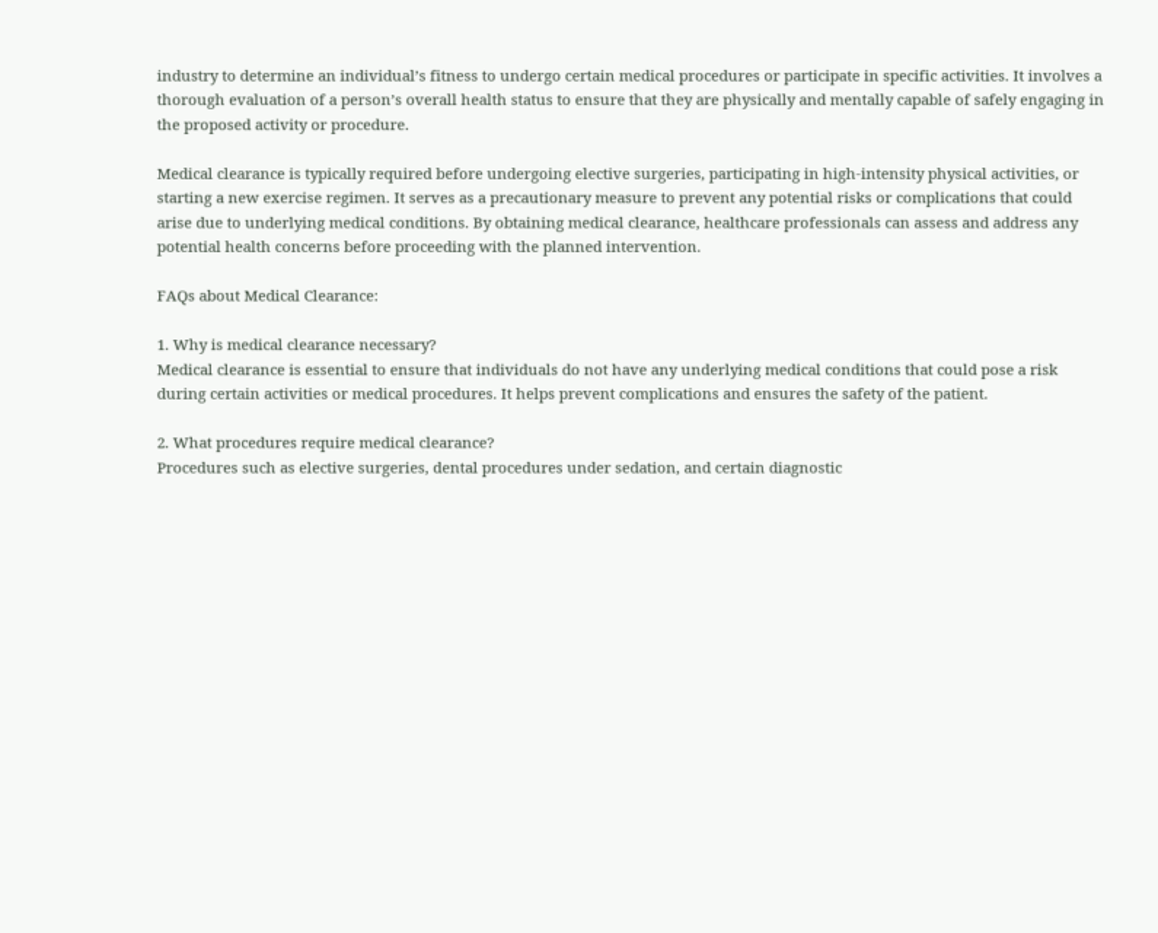industry to determine an individual’s fitness to undergo certain medical procedures or participate in specific activities. It involves a thorough evaluation of a person’s overall health status to ensure that they are physically and mentally capable of safely engaging in the proposed activity or procedure.

Medical clearance is typically required before undergoing elective surgeries, participating in high-intensity physical activities, or starting a new exercise regimen. It serves as a precautionary measure to prevent any potential risks or complications that could arise due to underlying medical conditions. By obtaining medical clearance, healthcare professionals can assess and address any potential health concerns before proceeding with the planned intervention.

FAQs about Medical Clearance:

1. Why is medical clearance necessary?
Medical clearance is essential to ensure that individuals do not have any underlying medical conditions that could pose a risk during certain activities or medical procedures. It helps prevent complications and ensures the safety of the patient.

2. What procedures require medical clearance?
Procedures such as elective surgeries, dental procedures under sedation, and certain diagnostic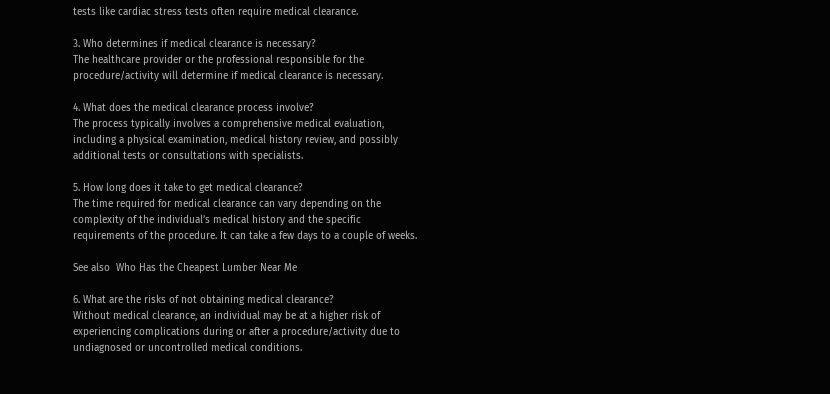tests like cardiac stress tests often require medical clearance.

3. Who determines if medical clearance is necessary?
The healthcare provider or the professional responsible for the procedure/activity will determine if medical clearance is necessary.

4. What does the medical clearance process involve?
The process typically involves a comprehensive medical evaluation, including a physical examination, medical history review, and possibly additional tests or consultations with specialists.

5. How long does it take to get medical clearance?
The time required for medical clearance can vary depending on the complexity of the individual’s medical history and the specific requirements of the procedure. It can take a few days to a couple of weeks.

See also  Who Has the Cheapest Lumber Near Me

6. What are the risks of not obtaining medical clearance?
Without medical clearance, an individual may be at a higher risk of experiencing complications during or after a procedure/activity due to undiagnosed or uncontrolled medical conditions.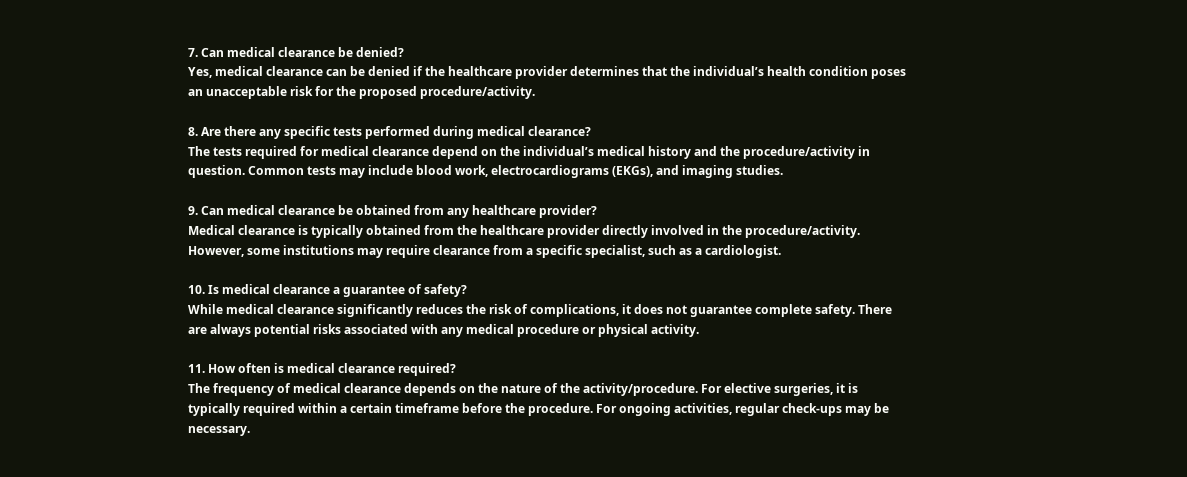7. Can medical clearance be denied?
Yes, medical clearance can be denied if the healthcare provider determines that the individual’s health condition poses an unacceptable risk for the proposed procedure/activity.

8. Are there any specific tests performed during medical clearance?
The tests required for medical clearance depend on the individual’s medical history and the procedure/activity in question. Common tests may include blood work, electrocardiograms (EKGs), and imaging studies.

9. Can medical clearance be obtained from any healthcare provider?
Medical clearance is typically obtained from the healthcare provider directly involved in the procedure/activity. However, some institutions may require clearance from a specific specialist, such as a cardiologist.

10. Is medical clearance a guarantee of safety?
While medical clearance significantly reduces the risk of complications, it does not guarantee complete safety. There are always potential risks associated with any medical procedure or physical activity.

11. How often is medical clearance required?
The frequency of medical clearance depends on the nature of the activity/procedure. For elective surgeries, it is typically required within a certain timeframe before the procedure. For ongoing activities, regular check-ups may be necessary.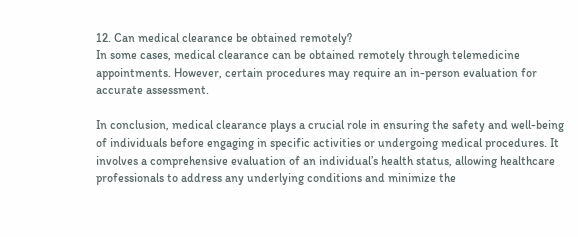12. Can medical clearance be obtained remotely?
In some cases, medical clearance can be obtained remotely through telemedicine appointments. However, certain procedures may require an in-person evaluation for accurate assessment.

In conclusion, medical clearance plays a crucial role in ensuring the safety and well-being of individuals before engaging in specific activities or undergoing medical procedures. It involves a comprehensive evaluation of an individual’s health status, allowing healthcare professionals to address any underlying conditions and minimize the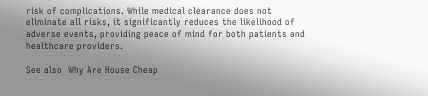risk of complications. While medical clearance does not eliminate all risks, it significantly reduces the likelihood of adverse events, providing peace of mind for both patients and healthcare providers.

See also  Why Are House Cheap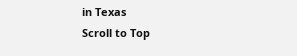in Texas
Scroll to Top